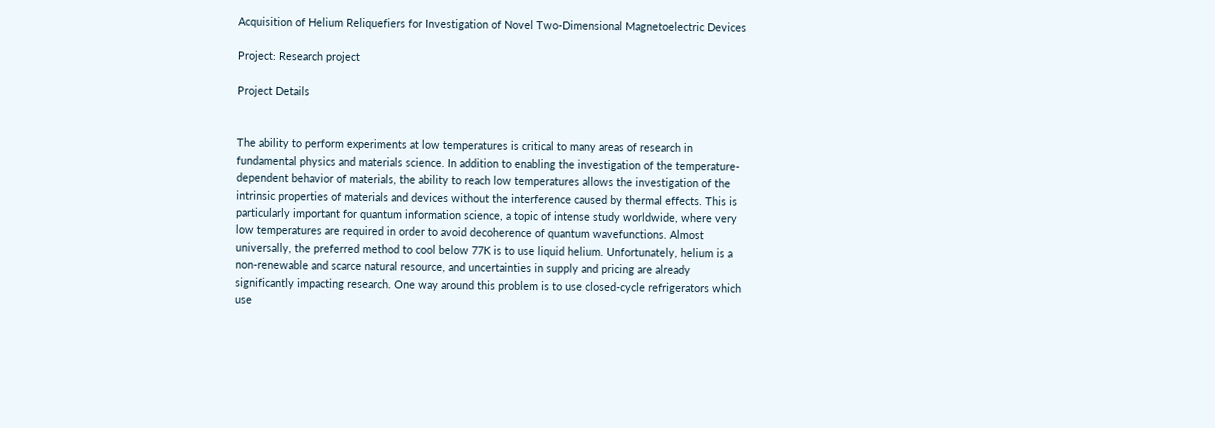Acquisition of Helium Reliquefiers for Investigation of Novel Two-Dimensional Magnetoelectric Devices

Project: Research project

Project Details


The ability to perform experiments at low temperatures is critical to many areas of research in fundamental physics and materials science. In addition to enabling the investigation of the temperature-dependent behavior of materials, the ability to reach low temperatures allows the investigation of the intrinsic properties of materials and devices without the interference caused by thermal effects. This is particularly important for quantum information science, a topic of intense study worldwide, where very low temperatures are required in order to avoid decoherence of quantum wavefunctions. Almost universally, the preferred method to cool below 77K is to use liquid helium. Unfortunately, helium is a non-renewable and scarce natural resource, and uncertainties in supply and pricing are already significantly impacting research. One way around this problem is to use closed-cycle refrigerators which use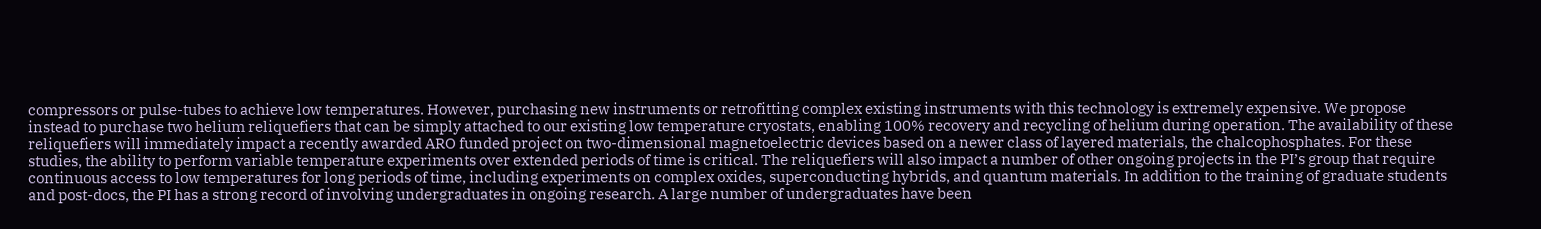compressors or pulse-tubes to achieve low temperatures. However, purchasing new instruments or retrofitting complex existing instruments with this technology is extremely expensive. We propose instead to purchase two helium reliquefiers that can be simply attached to our existing low temperature cryostats, enabling 100% recovery and recycling of helium during operation. The availability of these reliquefiers will immediately impact a recently awarded ARO funded project on two-dimensional magnetoelectric devices based on a newer class of layered materials, the chalcophosphates. For these studies, the ability to perform variable temperature experiments over extended periods of time is critical. The reliquefiers will also impact a number of other ongoing projects in the PI’s group that require continuous access to low temperatures for long periods of time, including experiments on complex oxides, superconducting hybrids, and quantum materials. In addition to the training of graduate students and post-docs, the PI has a strong record of involving undergraduates in ongoing research. A large number of undergraduates have been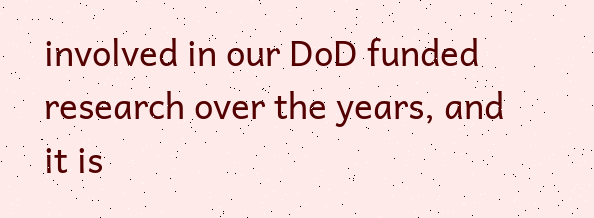involved in our DoD funded research over the years, and it is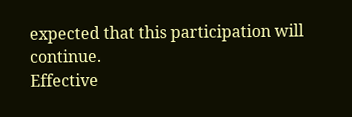expected that this participation will continue.
Effective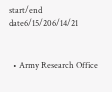start/end date6/15/206/14/21


  • Army Research Office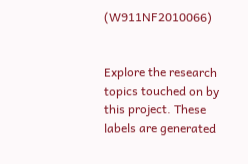(W911NF2010066)


Explore the research topics touched on by this project. These labels are generated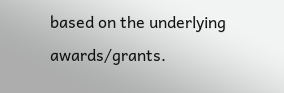based on the underlying awards/grants.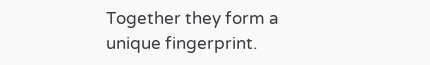Together they form a unique fingerprint.